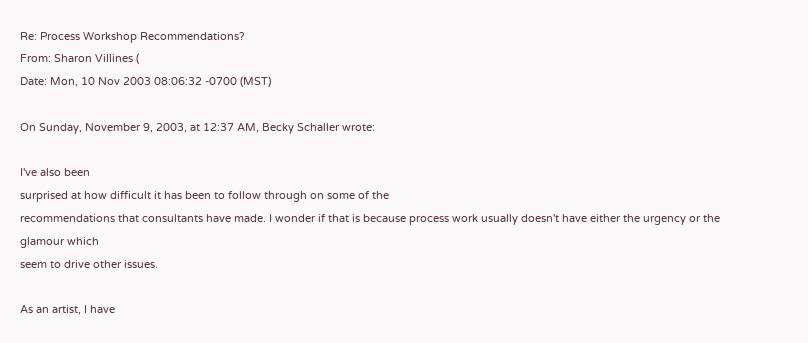Re: Process Workshop Recommendations?
From: Sharon Villines (
Date: Mon, 10 Nov 2003 08:06:32 -0700 (MST)

On Sunday, November 9, 2003, at 12:37 AM, Becky Schaller wrote:

I've also been
surprised at how difficult it has been to follow through on some of the
recommendations that consultants have made. I wonder if that is because process work usually doesn't have either the urgency or the glamour which
seem to drive other issues.

As an artist, I have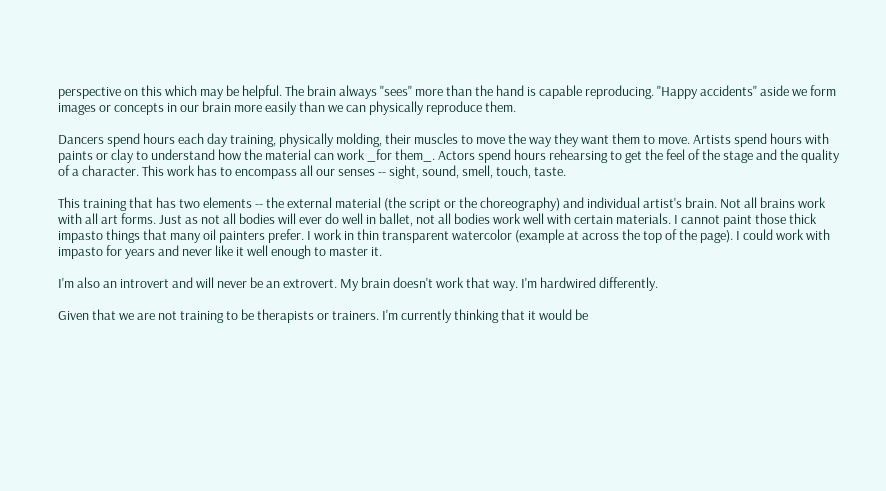perspective on this which may be helpful. The brain always "sees" more than the hand is capable reproducing. "Happy accidents" aside we form images or concepts in our brain more easily than we can physically reproduce them.

Dancers spend hours each day training, physically molding, their muscles to move the way they want them to move. Artists spend hours with paints or clay to understand how the material can work _for them_. Actors spend hours rehearsing to get the feel of the stage and the quality of a character. This work has to encompass all our senses -- sight, sound, smell, touch, taste.

This training that has two elements -- the external material (the script or the choreography) and individual artist's brain. Not all brains work with all art forms. Just as not all bodies will ever do well in ballet, not all bodies work well with certain materials. I cannot paint those thick impasto things that many oil painters prefer. I work in thin transparent watercolor (example at across the top of the page). I could work with impasto for years and never like it well enough to master it.

I'm also an introvert and will never be an extrovert. My brain doesn't work that way. I'm hardwired differently.

Given that we are not training to be therapists or trainers. I'm currently thinking that it would be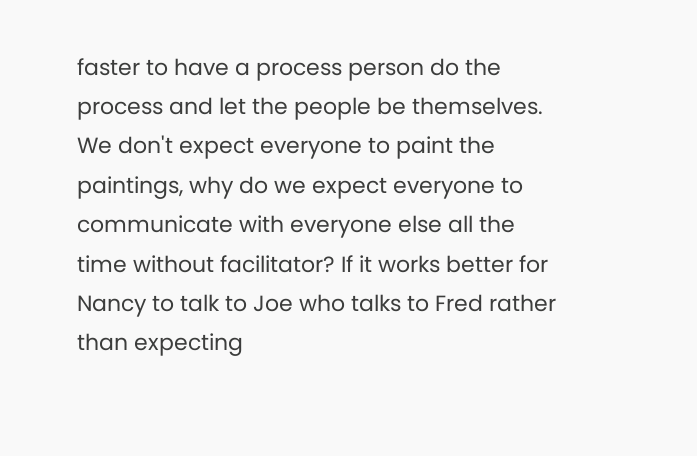faster to have a process person do the process and let the people be themselves. We don't expect everyone to paint the paintings, why do we expect everyone to communicate with everyone else all the time without facilitator? If it works better for Nancy to talk to Joe who talks to Fred rather than expecting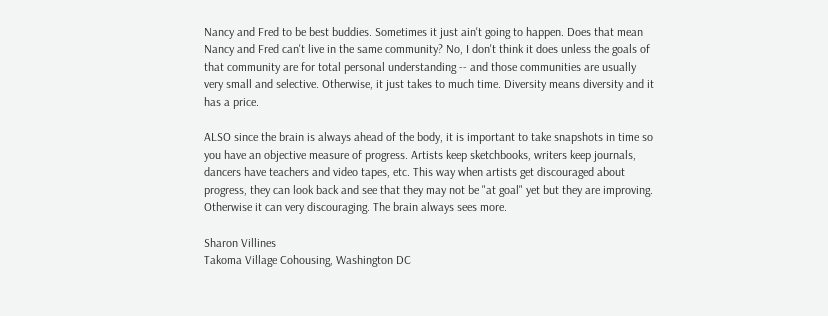Nancy and Fred to be best buddies. Sometimes it just ain't going to happen. Does that mean Nancy and Fred can't live in the same community? No, I don't think it does unless the goals of that community are for total personal understanding -- and those communities are usually very small and selective. Otherwise, it just takes to much time. Diversity means diversity and it has a price.

ALSO since the brain is always ahead of the body, it is important to take snapshots in time so you have an objective measure of progress. Artists keep sketchbooks, writers keep journals, dancers have teachers and video tapes, etc. This way when artists get discouraged about progress, they can look back and see that they may not be "at goal" yet but they are improving. Otherwise it can very discouraging. The brain always sees more.

Sharon Villines
Takoma Village Cohousing, Washington DC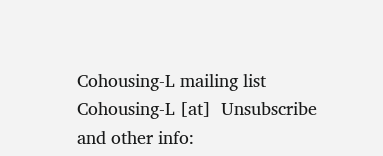Cohousing-L mailing list
Cohousing-L [at]  Unsubscribe  and other info: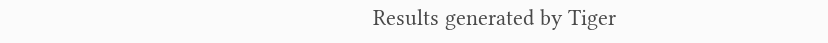Results generated by Tiger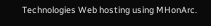Technologies Web hosting using MHonArc.